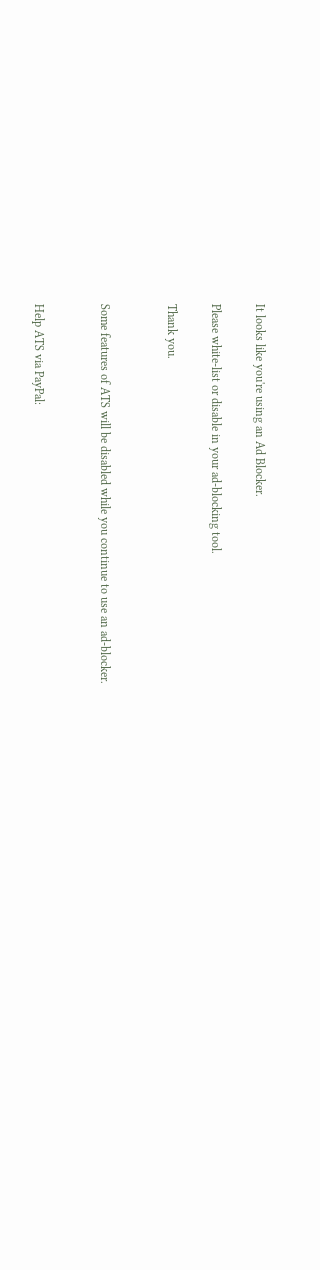It looks like you're using an Ad Blocker.

Please white-list or disable in your ad-blocking tool.

Thank you.


Some features of ATS will be disabled while you continue to use an ad-blocker.


Help ATS via PayPal: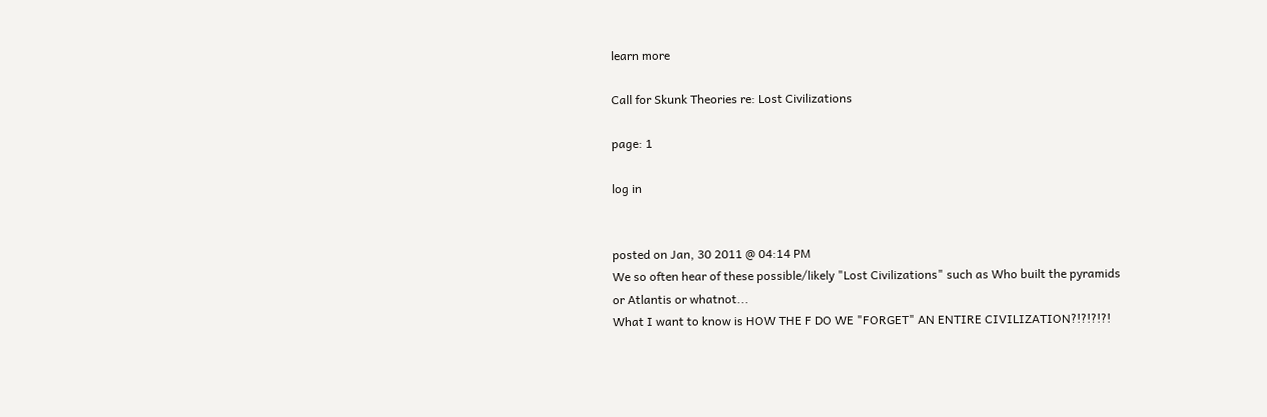learn more

Call for Skunk Theories re: Lost Civilizations

page: 1

log in


posted on Jan, 30 2011 @ 04:14 PM
We so often hear of these possible/likely "Lost Civilizations" such as Who built the pyramids or Atlantis or whatnot...
What I want to know is HOW THE F DO WE "FORGET" AN ENTIRE CIVILIZATION?!?!?!?!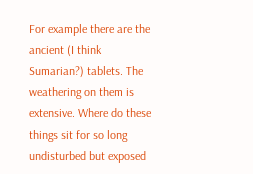For example there are the ancient (I think Sumarian?) tablets. The weathering on them is extensive. Where do these things sit for so long undisturbed but exposed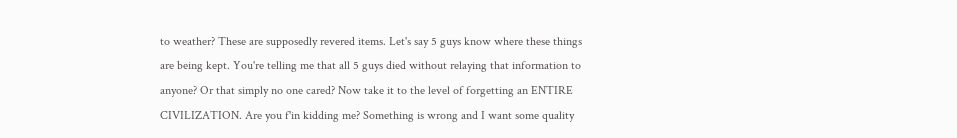to weather? These are supposedly revered items. Let's say 5 guys know where these things are being kept. You're telling me that all 5 guys died without relaying that information to anyone? Or that simply no one cared? Now take it to the level of forgetting an ENTIRE CIVILIZATION. Are you f'in kidding me? Something is wrong and I want some quality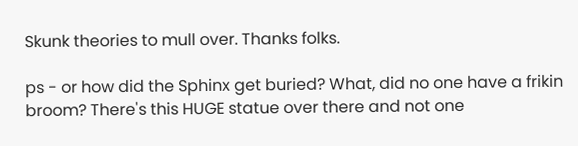Skunk theories to mull over. Thanks folks.

ps - or how did the Sphinx get buried? What, did no one have a frikin broom? There's this HUGE statue over there and not one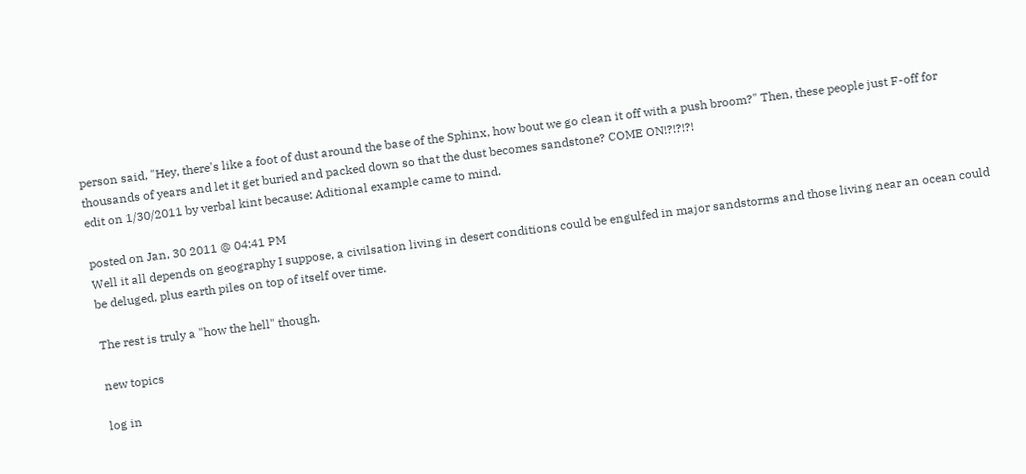person said, "Hey, there's like a foot of dust around the base of the Sphinx, how bout we go clean it off with a push broom?" Then, these people just F-off for thousands of years and let it get buried and packed down so that the dust becomes sandstone? COME ON!?!?!?!
edit on 1/30/2011 by verbal kint because: Aditional example came to mind.

posted on Jan, 30 2011 @ 04:41 PM
Well it all depends on geography I suppose, a civilsation living in desert conditions could be engulfed in major sandstorms and those living near an ocean could be deluged, plus earth piles on top of itself over time.

The rest is truly a "how the hell" though.

new topics

log in